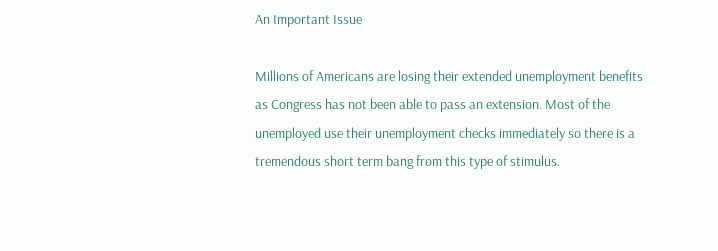An Important Issue

Millions of Americans are losing their extended unemployment benefits as Congress has not been able to pass an extension. Most of the unemployed use their unemployment checks immediately so there is a tremendous short term bang from this type of stimulus.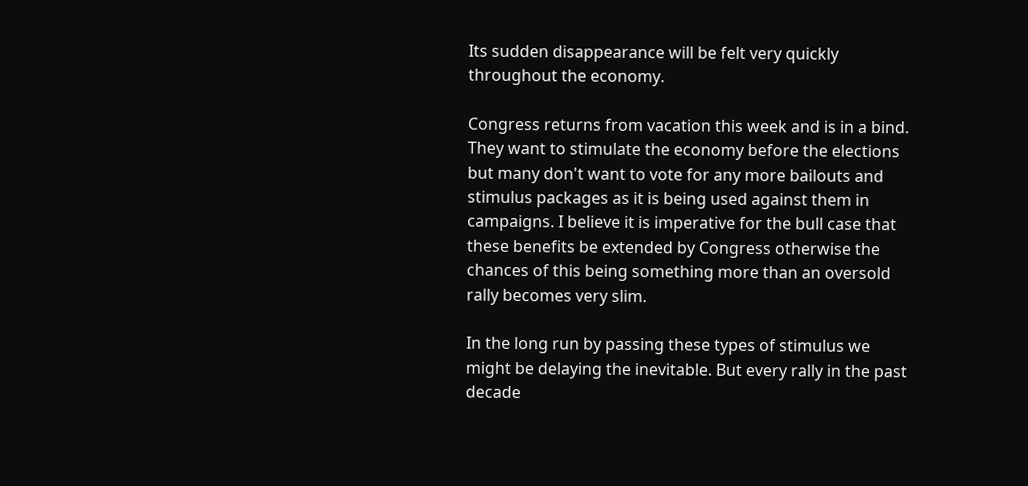Its sudden disappearance will be felt very quickly throughout the economy.

Congress returns from vacation this week and is in a bind. They want to stimulate the economy before the elections but many don't want to vote for any more bailouts and stimulus packages as it is being used against them in campaigns. I believe it is imperative for the bull case that these benefits be extended by Congress otherwise the chances of this being something more than an oversold rally becomes very slim.

In the long run by passing these types of stimulus we might be delaying the inevitable. But every rally in the past decade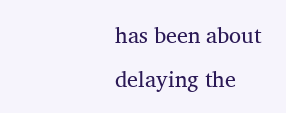has been about delaying the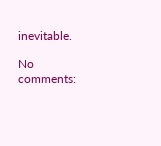inevitable.

No comments: